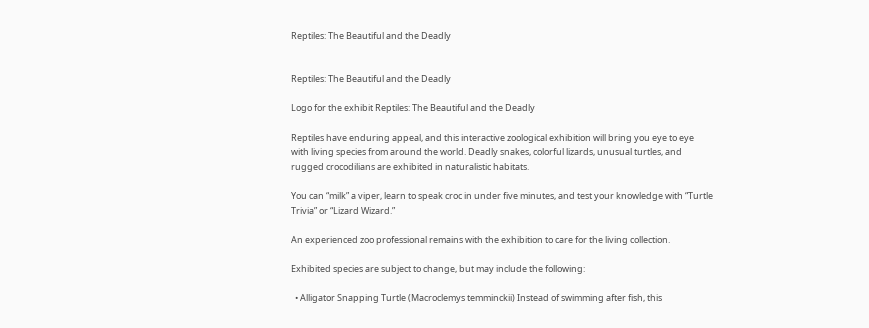Reptiles: The Beautiful and the Deadly


Reptiles: The Beautiful and the Deadly

Logo for the exhibit Reptiles: The Beautiful and the Deadly

Reptiles have enduring appeal, and this interactive zoological exhibition will bring you eye to eye with living species from around the world. Deadly snakes, colorful lizards, unusual turtles, and rugged crocodilians are exhibited in naturalistic habitats.

You can “milk” a viper, learn to speak croc in under five minutes, and test your knowledge with “Turtle Trivia” or “Lizard Wizard.”

An experienced zoo professional remains with the exhibition to care for the living collection.

Exhibited species are subject to change, but may include the following:

  • Alligator Snapping Turtle (Macroclemys temminckii) Instead of swimming after fish, this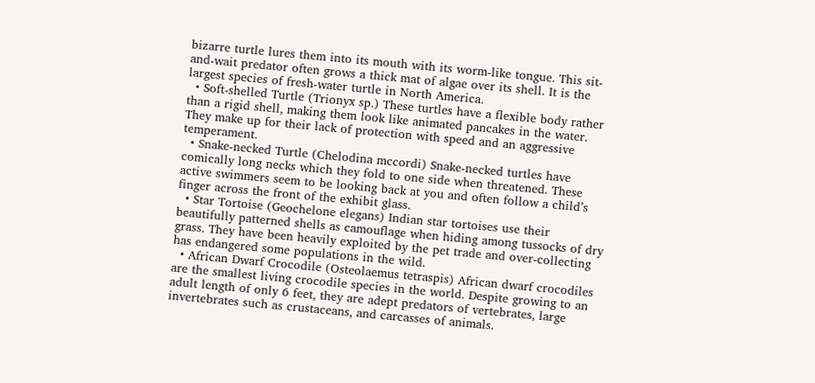bizarre turtle lures them into its mouth with its worm-like tongue. This sit-and-wait predator often grows a thick mat of algae over its shell. It is the largest species of fresh-water turtle in North America.
  • Soft-shelled Turtle (Trionyx sp.) These turtles have a flexible body rather than a rigid shell, making them look like animated pancakes in the water. They make up for their lack of protection with speed and an aggressive temperament.
  • Snake-necked Turtle (Chelodina mccordi) Snake-necked turtles have comically long necks which they fold to one side when threatened. These active swimmers seem to be looking back at you and often follow a child’s finger across the front of the exhibit glass.
  • Star Tortoise (Geochelone elegans) Indian star tortoises use their beautifully patterned shells as camouflage when hiding among tussocks of dry grass. They have been heavily exploited by the pet trade and over-collecting has endangered some populations in the wild.
  • African Dwarf Crocodile (Osteolaemus tetraspis) African dwarf crocodiles are the smallest living crocodile species in the world. Despite growing to an adult length of only 6 feet, they are adept predators of vertebrates, large invertebrates such as crustaceans, and carcasses of animals.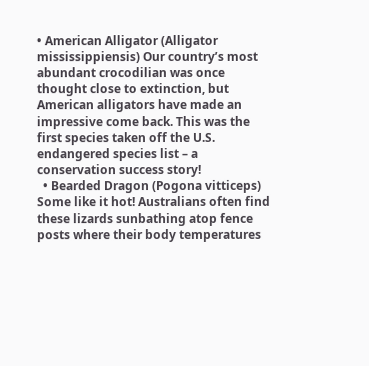• American Alligator (Alligator mississippiensis) Our country’s most abundant crocodilian was once thought close to extinction, but American alligators have made an impressive come back. This was the first species taken off the U.S. endangered species list – a conservation success story!
  • Bearded Dragon (Pogona vitticeps) Some like it hot! Australians often find these lizards sunbathing atop fence posts where their body temperatures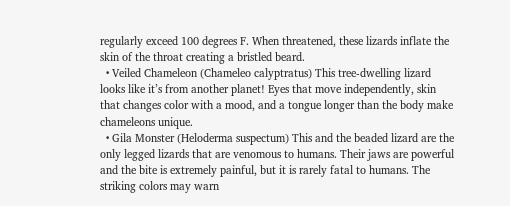regularly exceed 100 degrees F. When threatened, these lizards inflate the skin of the throat creating a bristled beard.
  • Veiled Chameleon (Chameleo calyptratus) This tree-dwelling lizard looks like it’s from another planet! Eyes that move independently, skin that changes color with a mood, and a tongue longer than the body make chameleons unique.
  • Gila Monster (Heloderma suspectum) This and the beaded lizard are the only legged lizards that are venomous to humans. Their jaws are powerful and the bite is extremely painful, but it is rarely fatal to humans. The striking colors may warn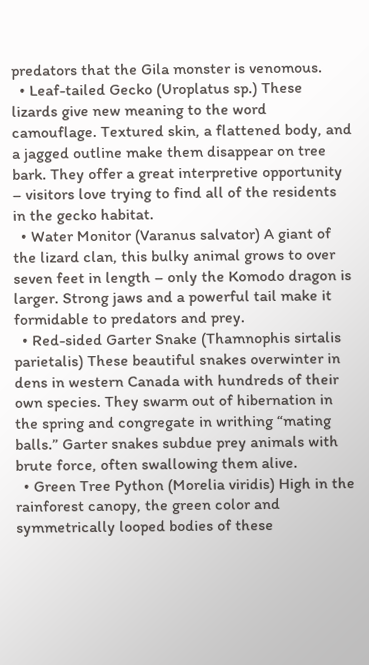predators that the Gila monster is venomous.
  • Leaf-tailed Gecko (Uroplatus sp.) These lizards give new meaning to the word camouflage. Textured skin, a flattened body, and a jagged outline make them disappear on tree bark. They offer a great interpretive opportunity – visitors love trying to find all of the residents in the gecko habitat.
  • Water Monitor (Varanus salvator) A giant of the lizard clan, this bulky animal grows to over seven feet in length – only the Komodo dragon is larger. Strong jaws and a powerful tail make it formidable to predators and prey.
  • Red-sided Garter Snake (Thamnophis sirtalis parietalis) These beautiful snakes overwinter in dens in western Canada with hundreds of their own species. They swarm out of hibernation in the spring and congregate in writhing “mating balls.” Garter snakes subdue prey animals with brute force, often swallowing them alive.
  • Green Tree Python (Morelia viridis) High in the rainforest canopy, the green color and symmetrically looped bodies of these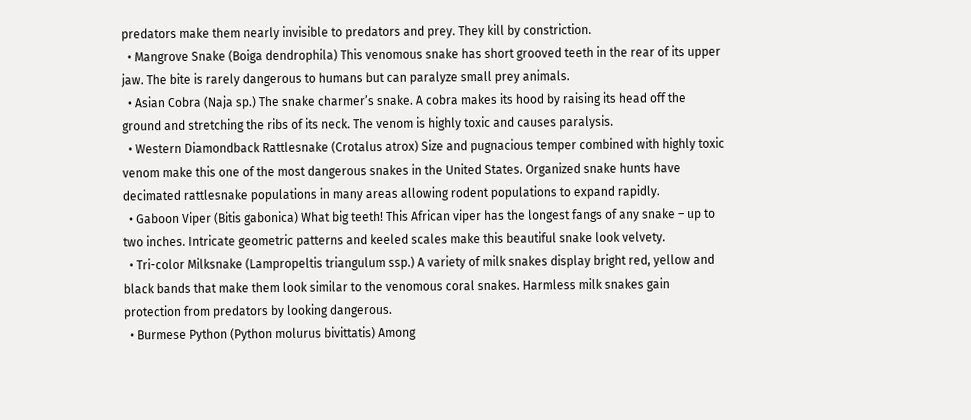predators make them nearly invisible to predators and prey. They kill by constriction.
  • Mangrove Snake (Boiga dendrophila) This venomous snake has short grooved teeth in the rear of its upper jaw. The bite is rarely dangerous to humans but can paralyze small prey animals.
  • Asian Cobra (Naja sp.) The snake charmer’s snake. A cobra makes its hood by raising its head off the ground and stretching the ribs of its neck. The venom is highly toxic and causes paralysis.
  • Western Diamondback Rattlesnake (Crotalus atrox) Size and pugnacious temper combined with highly toxic venom make this one of the most dangerous snakes in the United States. Organized snake hunts have decimated rattlesnake populations in many areas allowing rodent populations to expand rapidly.
  • Gaboon Viper (Bitis gabonica) What big teeth! This African viper has the longest fangs of any snake – up to two inches. Intricate geometric patterns and keeled scales make this beautiful snake look velvety.
  • Tri-color Milksnake (Lampropeltis triangulum ssp.) A variety of milk snakes display bright red, yellow and black bands that make them look similar to the venomous coral snakes. Harmless milk snakes gain protection from predators by looking dangerous.
  • Burmese Python (Python molurus bivittatis) Among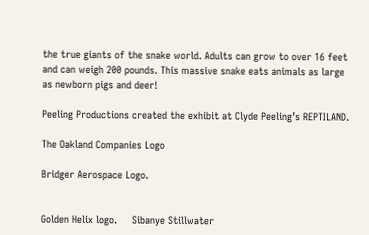the true giants of the snake world. Adults can grow to over 16 feet and can weigh 200 pounds. This massive snake eats animals as large as newborn pigs and deer!

Peeling Productions created the exhibit at Clyde Peeling’s REPTILAND.

The Oakland Companies Logo

Bridger Aerospace Logo.


Golden Helix logo.     Sibanye Stillwater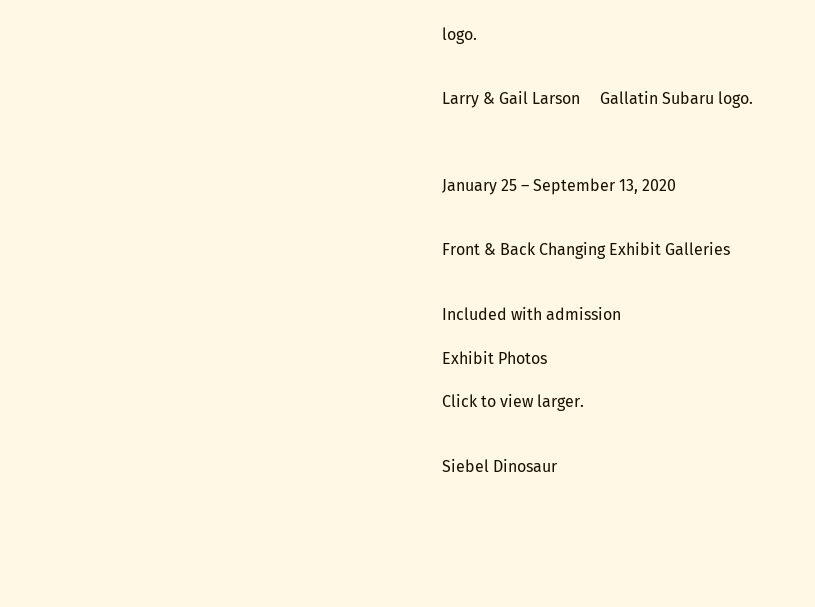logo.


Larry & Gail Larson     Gallatin Subaru logo.



January 25 – September 13, 2020


Front & Back Changing Exhibit Galleries


Included with admission

Exhibit Photos

Click to view larger.


Siebel Dinosaur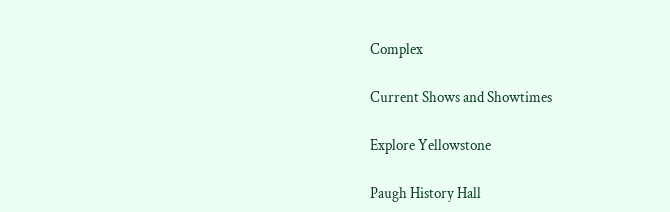Complex

Current Shows and Showtimes

Explore Yellowstone

Paugh History Hall